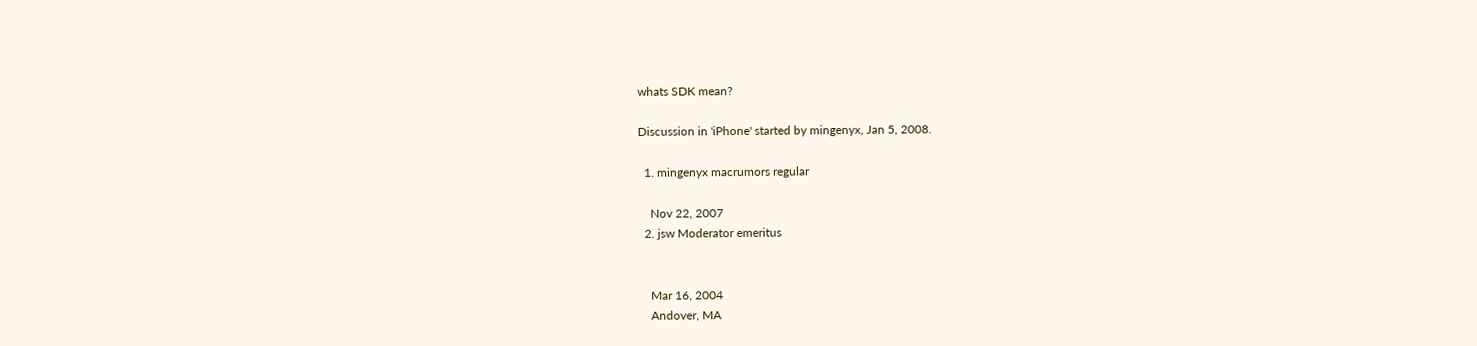whats SDK mean?

Discussion in 'iPhone' started by mingenyx, Jan 5, 2008.

  1. mingenyx macrumors regular

    Nov 22, 2007
  2. jsw Moderator emeritus


    Mar 16, 2004
    Andover, MA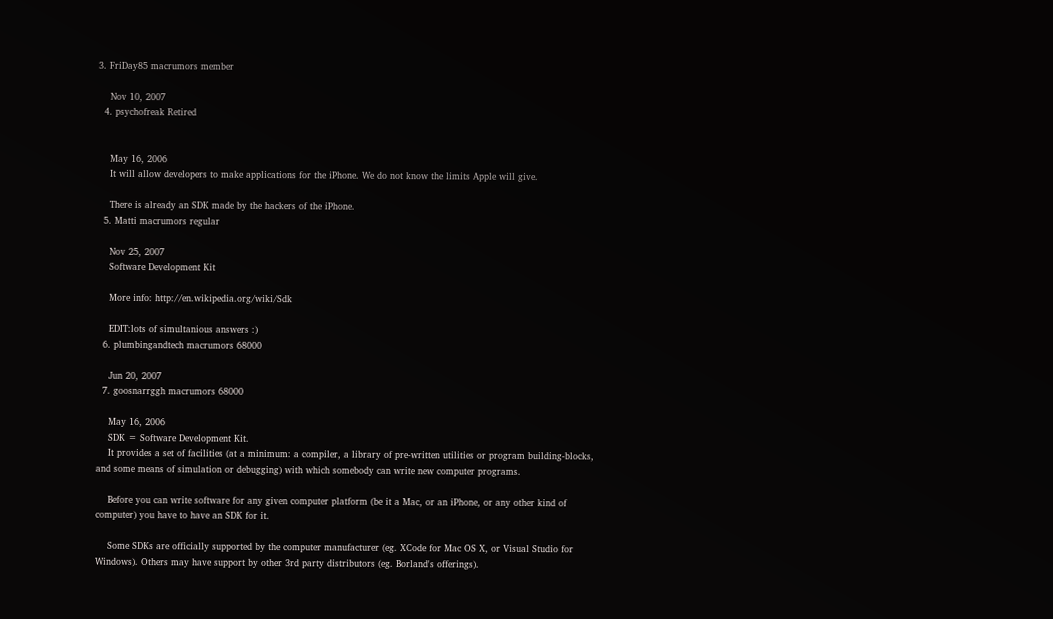3. FriDay85 macrumors member

    Nov 10, 2007
  4. psychofreak Retired


    May 16, 2006
    It will allow developers to make applications for the iPhone. We do not know the limits Apple will give.

    There is already an SDK made by the hackers of the iPhone.
  5. Matti macrumors regular

    Nov 25, 2007
    Software Development Kit

    More info: http://en.wikipedia.org/wiki/Sdk

    EDIT:lots of simultanious answers :)
  6. plumbingandtech macrumors 68000

    Jun 20, 2007
  7. goosnarrggh macrumors 68000

    May 16, 2006
    SDK = Software Development Kit.
    It provides a set of facilities (at a minimum: a compiler, a library of pre-written utilities or program building-blocks, and some means of simulation or debugging) with which somebody can write new computer programs.

    Before you can write software for any given computer platform (be it a Mac, or an iPhone, or any other kind of computer) you have to have an SDK for it.

    Some SDKs are officially supported by the computer manufacturer (eg. XCode for Mac OS X, or Visual Studio for Windows). Others may have support by other 3rd party distributors (eg. Borland's offerings).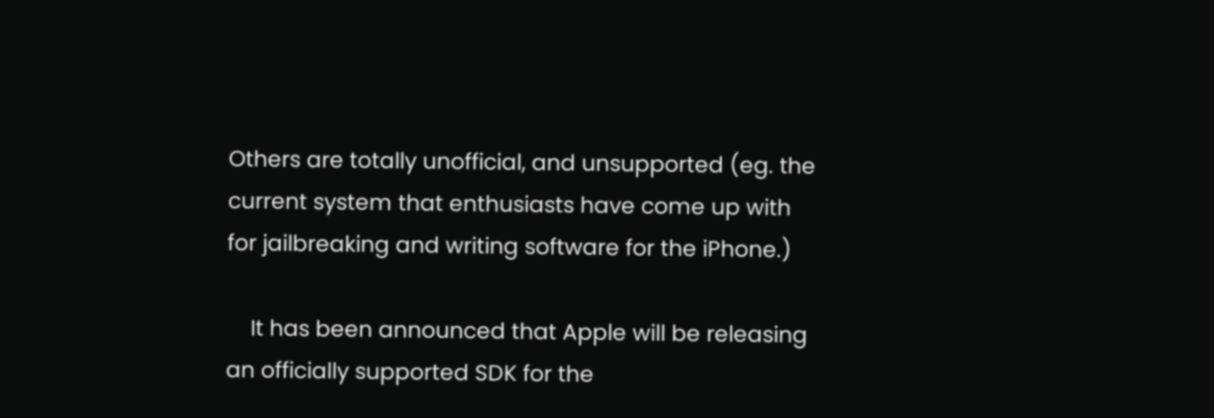Others are totally unofficial, and unsupported (eg. the current system that enthusiasts have come up with for jailbreaking and writing software for the iPhone.)

    It has been announced that Apple will be releasing an officially supported SDK for the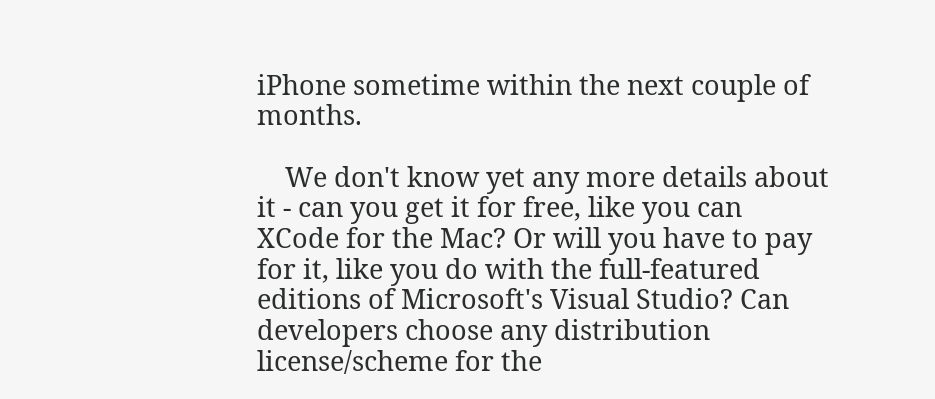iPhone sometime within the next couple of months.

    We don't know yet any more details about it - can you get it for free, like you can XCode for the Mac? Or will you have to pay for it, like you do with the full-featured editions of Microsoft's Visual Studio? Can developers choose any distribution license/scheme for the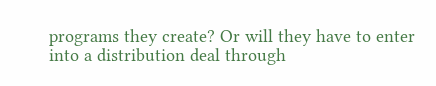programs they create? Or will they have to enter into a distribution deal through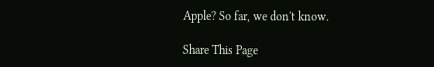Apple? So far, we don't know.

Share This Page